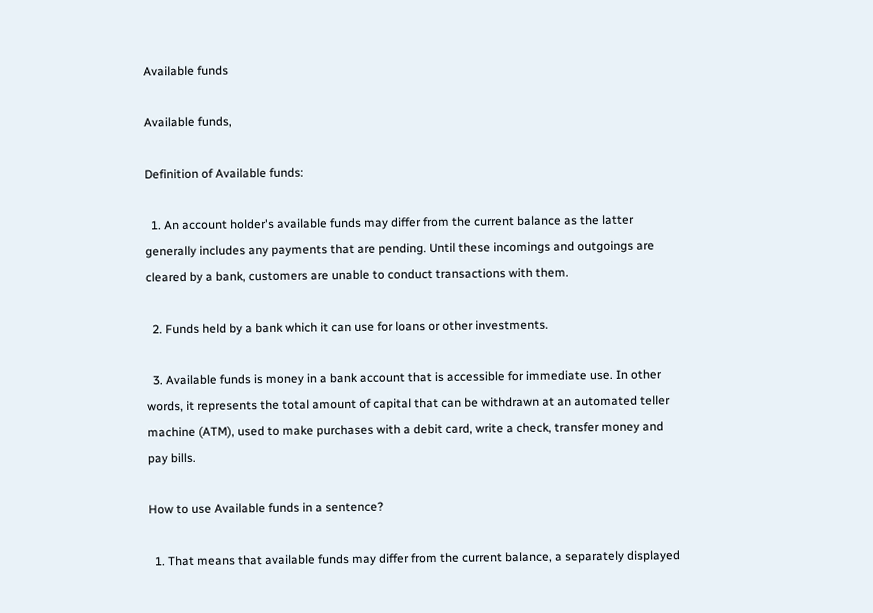Available funds

Available funds,

Definition of Available funds:

  1. An account holder's available funds may differ from the current balance as the latter generally includes any payments that are pending. Until these incomings and outgoings are cleared by a bank, customers are unable to conduct transactions with them.

  2. Funds held by a bank which it can use for loans or other investments.

  3. Available funds is money in a bank account that is accessible for immediate use. In other words, it represents the total amount of capital that can be withdrawn at an automated teller machine (ATM), used to make purchases with a debit card, write a check, transfer money and pay bills.

How to use Available funds in a sentence?

  1. That means that available funds may differ from the current balance, a separately displayed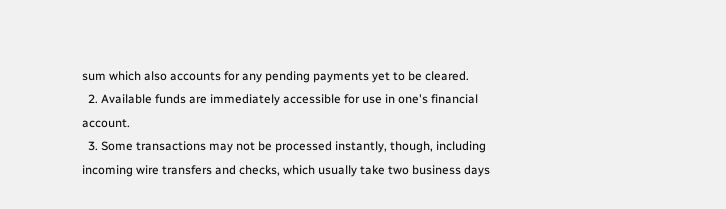sum which also accounts for any pending payments yet to be cleared.
  2. Available funds are immediately accessible for use in one's financial account.
  3. Some transactions may not be processed instantly, though, including incoming wire transfers and checks, which usually take two business days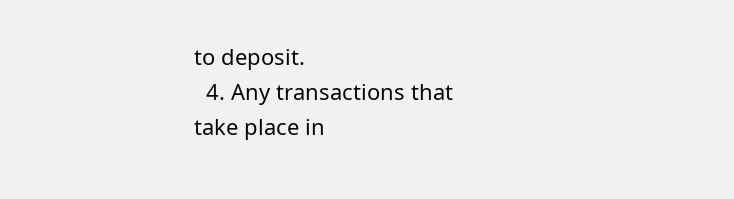to deposit.
  4. Any transactions that take place in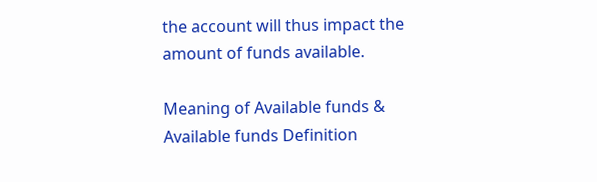the account will thus impact the amount of funds available.

Meaning of Available funds & Available funds Definition